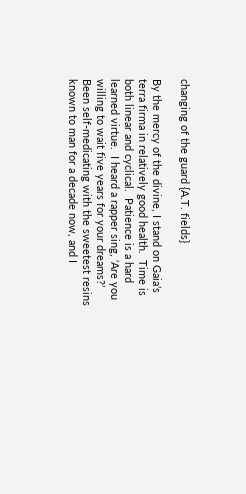changing of the guard {A.T. fields}

By the mercy of the divine, I stand on Gaia’s terra firma in relatively good health.  Time is both linear and cyclical.  Patience is a hard learned virtue.  I heard a rapper sing, ‘Are you willing to wait five years for your dreams?’  Been self-medicating with the sweetest resins known to man for a decade now, and I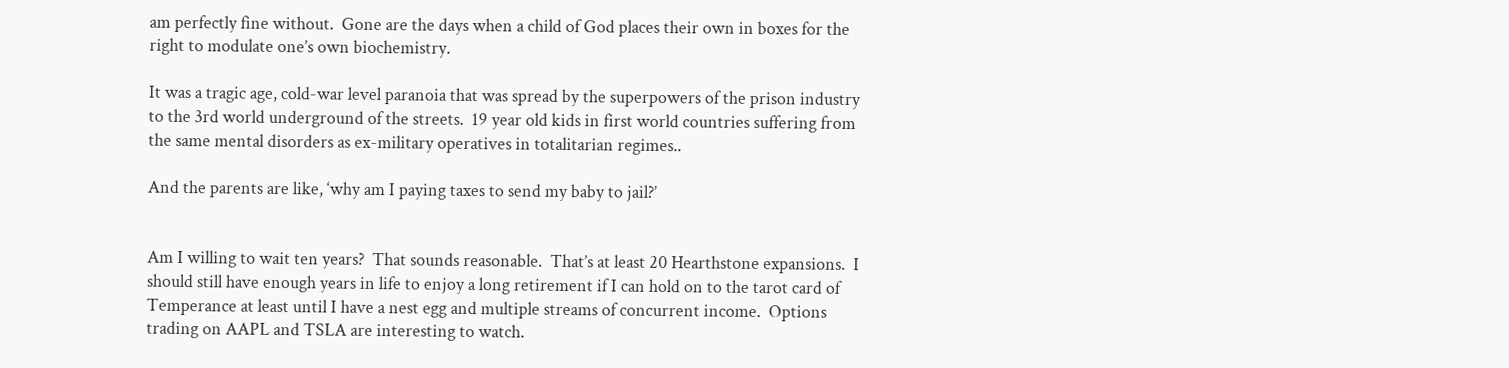am perfectly fine without.  Gone are the days when a child of God places their own in boxes for the right to modulate one’s own biochemistry.

It was a tragic age, cold-war level paranoia that was spread by the superpowers of the prison industry to the 3rd world underground of the streets.  19 year old kids in first world countries suffering from the same mental disorders as ex-military operatives in totalitarian regimes..

And the parents are like, ‘why am I paying taxes to send my baby to jail?’


Am I willing to wait ten years?  That sounds reasonable.  That’s at least 20 Hearthstone expansions.  I should still have enough years in life to enjoy a long retirement if I can hold on to the tarot card of Temperance at least until I have a nest egg and multiple streams of concurrent income.  Options trading on AAPL and TSLA are interesting to watch.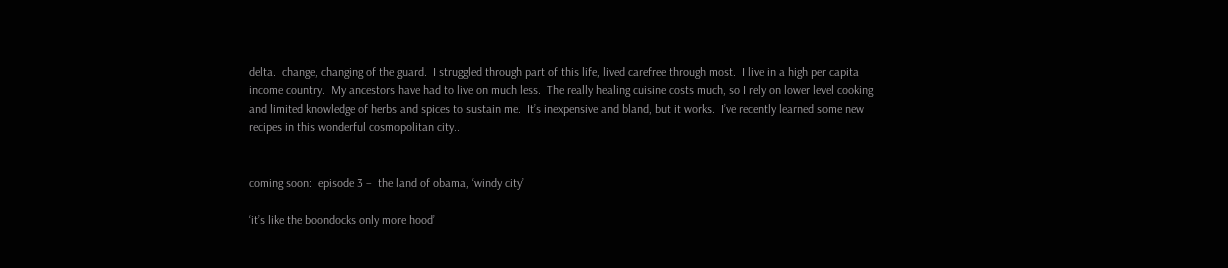delta.  change, changing of the guard.  I struggled through part of this life, lived carefree through most.  I live in a high per capita income country.  My ancestors have had to live on much less.  The really healing cuisine costs much, so I rely on lower level cooking and limited knowledge of herbs and spices to sustain me.  It’s inexpensive and bland, but it works.  I’ve recently learned some new recipes in this wonderful cosmopolitan city..


coming soon:  episode 3 –  the land of obama, ‘windy city’

‘it’s like the boondocks only more hood’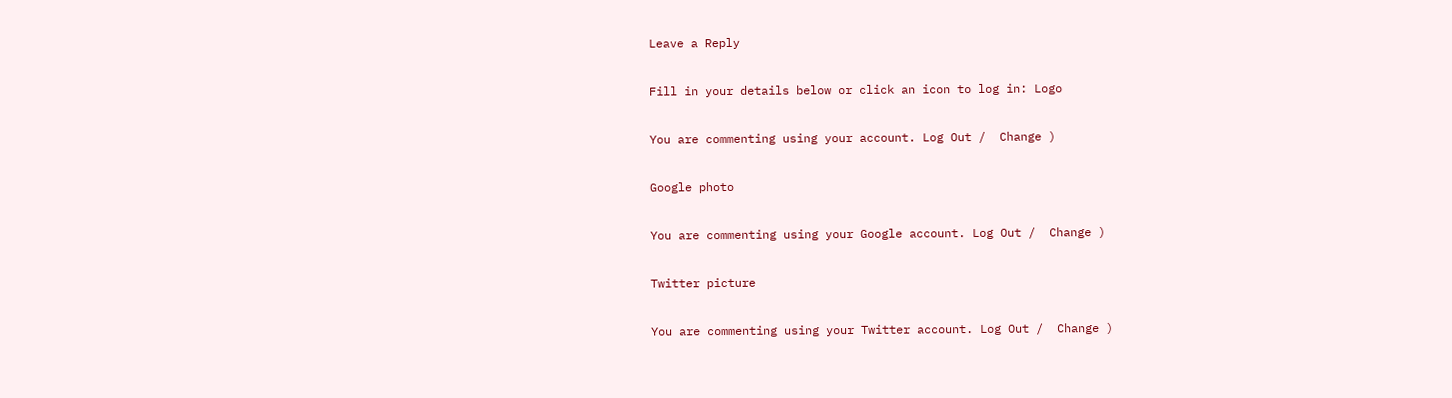Leave a Reply

Fill in your details below or click an icon to log in: Logo

You are commenting using your account. Log Out /  Change )

Google photo

You are commenting using your Google account. Log Out /  Change )

Twitter picture

You are commenting using your Twitter account. Log Out /  Change )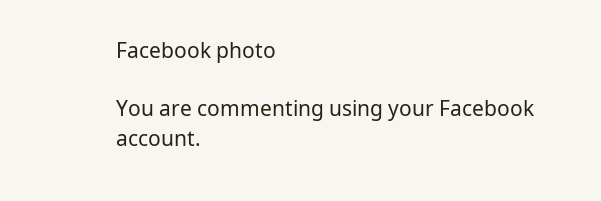Facebook photo

You are commenting using your Facebook account.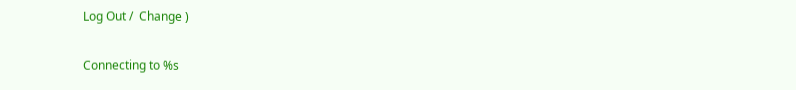Log Out /  Change )

Connecting to %s